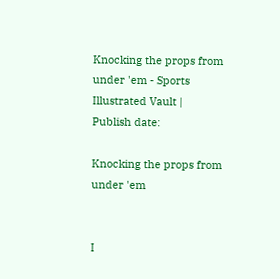Knocking the props from under 'em - Sports Illustrated Vault |
Publish date:

Knocking the props from under 'em


I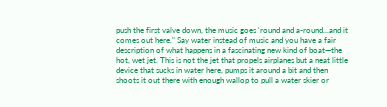push the first valve down, the music goes 'round and a-round...and it comes out here." Say water instead of music and you have a fair description of what happens in a fascinating new kind of boat—the hot, wet jet. This is not the jet that propels airplanes but a neat little device that sucks in water here, pumps it around a bit and then shoots it out there with enough wallop to pull a water skier or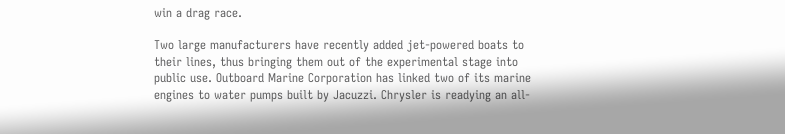win a drag race.

Two large manufacturers have recently added jet-powered boats to their lines, thus bringing them out of the experimental stage into public use. Outboard Marine Corporation has linked two of its marine engines to water pumps built by Jacuzzi. Chrysler is readying an all-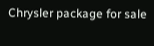Chrysler package for sale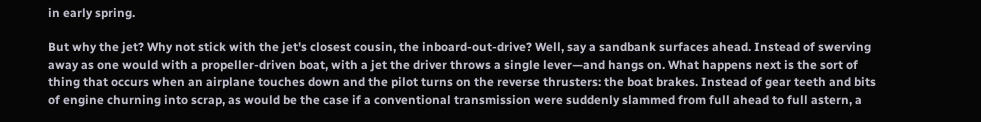in early spring.

But why the jet? Why not stick with the jet's closest cousin, the inboard-out-drive? Well, say a sandbank surfaces ahead. Instead of swerving away as one would with a propeller-driven boat, with a jet the driver throws a single lever—and hangs on. What happens next is the sort of thing that occurs when an airplane touches down and the pilot turns on the reverse thrusters: the boat brakes. Instead of gear teeth and bits of engine churning into scrap, as would be the case if a conventional transmission were suddenly slammed from full ahead to full astern, a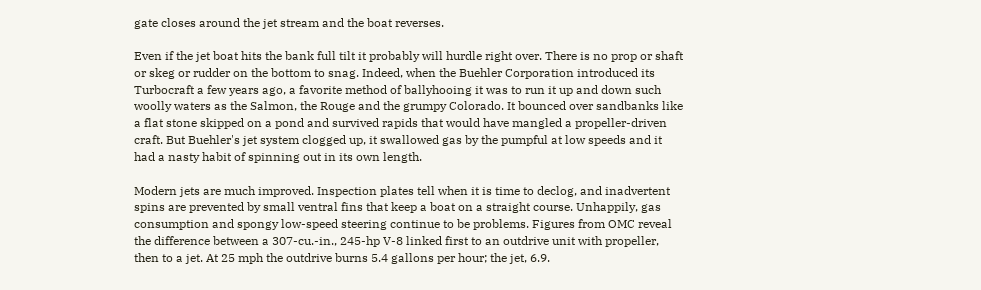gate closes around the jet stream and the boat reverses.

Even if the jet boat hits the bank full tilt it probably will hurdle right over. There is no prop or shaft or skeg or rudder on the bottom to snag. Indeed, when the Buehler Corporation introduced its Turbocraft a few years ago, a favorite method of ballyhooing it was to run it up and down such woolly waters as the Salmon, the Rouge and the grumpy Colorado. It bounced over sandbanks like a flat stone skipped on a pond and survived rapids that would have mangled a propeller-driven craft. But Buehler's jet system clogged up, it swallowed gas by the pumpful at low speeds and it had a nasty habit of spinning out in its own length.

Modern jets are much improved. Inspection plates tell when it is time to declog, and inadvertent spins are prevented by small ventral fins that keep a boat on a straight course. Unhappily, gas consumption and spongy low-speed steering continue to be problems. Figures from OMC reveal the difference between a 307-cu.-in., 245-hp V-8 linked first to an outdrive unit with propeller, then to a jet. At 25 mph the outdrive burns 5.4 gallons per hour; the jet, 6.9.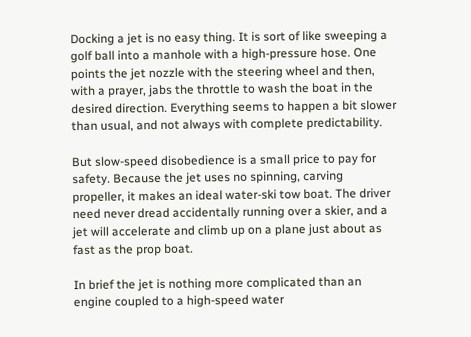Docking a jet is no easy thing. It is sort of like sweeping a golf ball into a manhole with a high-pressure hose. One points the jet nozzle with the steering wheel and then, with a prayer, jabs the throttle to wash the boat in the desired direction. Everything seems to happen a bit slower than usual, and not always with complete predictability.

But slow-speed disobedience is a small price to pay for safety. Because the jet uses no spinning, carving propeller, it makes an ideal water-ski tow boat. The driver need never dread accidentally running over a skier, and a jet will accelerate and climb up on a plane just about as fast as the prop boat.

In brief the jet is nothing more complicated than an engine coupled to a high-speed water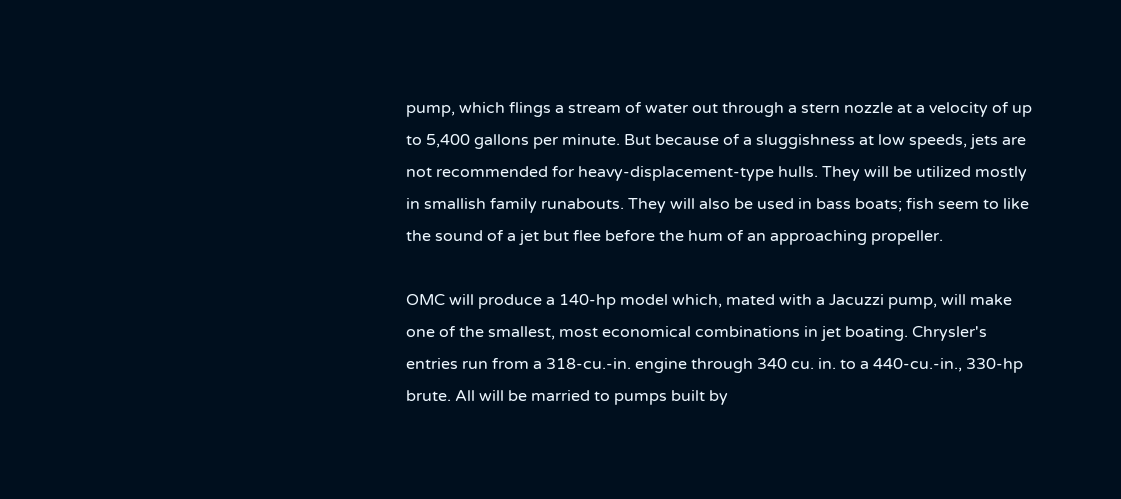pump, which flings a stream of water out through a stern nozzle at a velocity of up to 5,400 gallons per minute. But because of a sluggishness at low speeds, jets are not recommended for heavy-displacement-type hulls. They will be utilized mostly in smallish family runabouts. They will also be used in bass boats; fish seem to like the sound of a jet but flee before the hum of an approaching propeller.

OMC will produce a 140-hp model which, mated with a Jacuzzi pump, will make one of the smallest, most economical combinations in jet boating. Chrysler's entries run from a 318-cu.-in. engine through 340 cu. in. to a 440-cu.-in., 330-hp brute. All will be married to pumps built by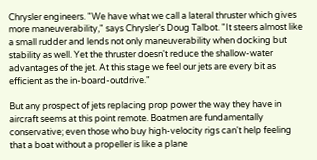Chrysler engineers. "We have what we call a lateral thruster which gives more maneuverability," says Chrysler's Doug Talbot. "It steers almost like a small rudder and lends not only maneuverability when docking but stability as well. Yet the thruster doesn't reduce the shallow-water advantages of the jet. At this stage we feel our jets are every bit as efficient as the in-board-outdrive."

But any prospect of jets replacing prop power the way they have in aircraft seems at this point remote. Boatmen are fundamentally conservative; even those who buy high-velocity rigs can't help feeling that a boat without a propeller is like a plane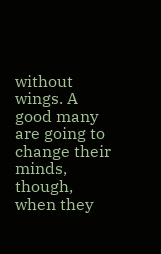without wings. A good many are going to change their minds, though, when they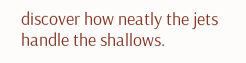discover how neatly the jets handle the shallows.